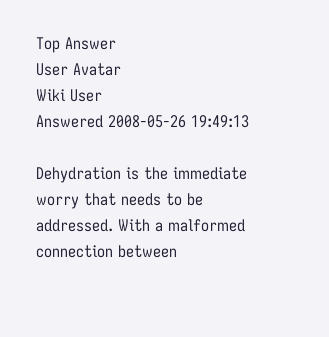Top Answer
User Avatar
Wiki User
Answered 2008-05-26 19:49:13

Dehydration is the immediate worry that needs to be addressed. With a malformed connection between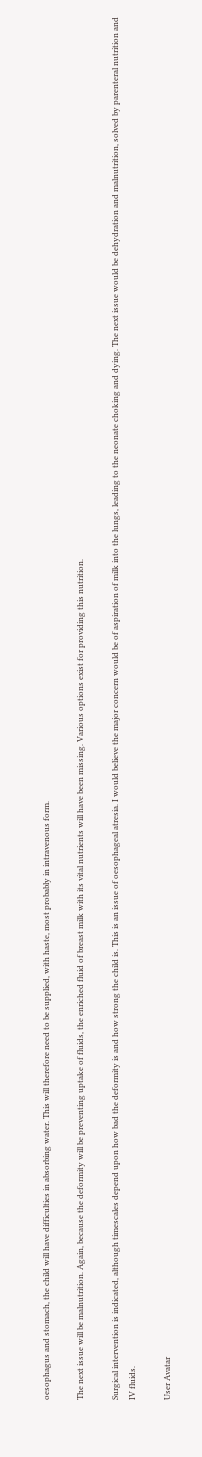oesophagus and stomach, the child will have difficulties in absorbing water. This will therefore need to be supplied, with haste, most probably in intravenous form.

The next issue will be malnutrition. Again, because the deformity will be preventing uptake of fluids, the enriched fluid of breast milk with its vital nutrients will have been missing. Various options exist for providing this nutrition.

Surgical intervention is indicated, although timescales depend upon how bad the deformity is and how strong the child is. This is an issue of oesophageal atresia. I would believe the major concern would be of aspiration of milk into the lungs, leading to the neonate choking and dying. The next issue would be dehydration and malnutrition, solved by parenteral nutrition and IV fluids.

User Avatar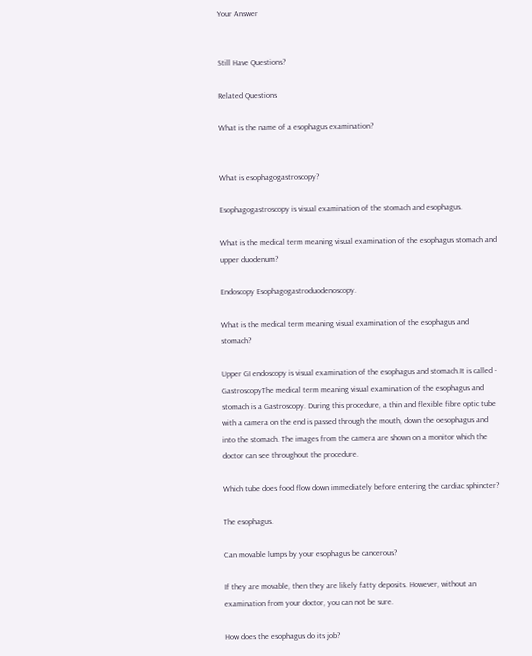Your Answer


Still Have Questions?

Related Questions

What is the name of a esophagus examination?


What is esophagogastroscopy?

Esophagogastroscopy is visual examination of the stomach and esophagus.

What is the medical term meaning visual examination of the esophagus stomach and upper duodenum?

Endoscopy Esophagogastroduodenoscopy.

What is the medical term meaning visual examination of the esophagus and stomach?

Upper GI endoscopy is visual examination of the esophagus and stomach.It is called - GastroscopyThe medical term meaning visual examination of the esophagus and stomach is a Gastroscopy. During this procedure, a thin and flexible fibre optic tube with a camera on the end is passed through the mouth, down the oesophagus and into the stomach. The images from the camera are shown on a monitor which the doctor can see throughout the procedure.

Which tube does food flow down immediately before entering the cardiac sphincter?

The esophagus.

Can movable lumps by your esophagus be cancerous?

If they are movable, then they are likely fatty deposits. However, without an examination from your doctor, you can not be sure.

How does the esophagus do its job?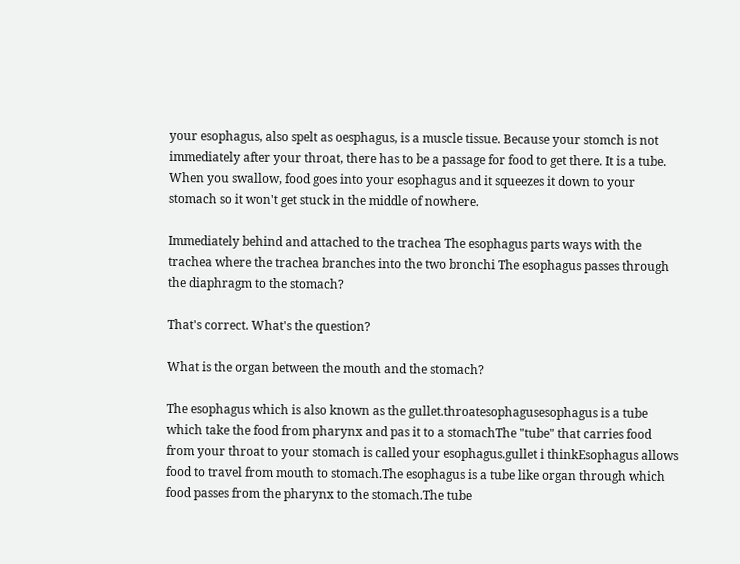your esophagus, also spelt as oesphagus, is a muscle tissue. Because your stomch is not immediately after your throat, there has to be a passage for food to get there. It is a tube. When you swallow, food goes into your esophagus and it squeezes it down to your stomach so it won't get stuck in the middle of nowhere.

Immediately behind and attached to the trachea The esophagus parts ways with the trachea where the trachea branches into the two bronchi The esophagus passes through the diaphragm to the stomach?

That's correct. What's the question?

What is the organ between the mouth and the stomach?

The esophagus which is also known as the gullet.throatesophagusesophagus is a tube which take the food from pharynx and pas it to a stomachThe "tube" that carries food from your throat to your stomach is called your esophagus.gullet i thinkEsophagus allows food to travel from mouth to stomach.The esophagus is a tube like organ through which food passes from the pharynx to the stomach.The tube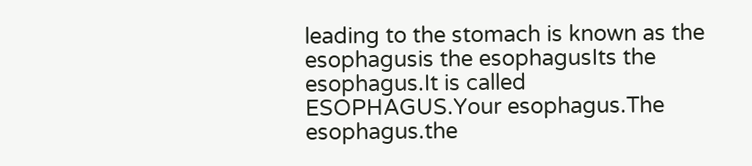leading to the stomach is known as the esophagusis the esophagusIts the esophagus.It is called ESOPHAGUS.Your esophagus.The esophagus.the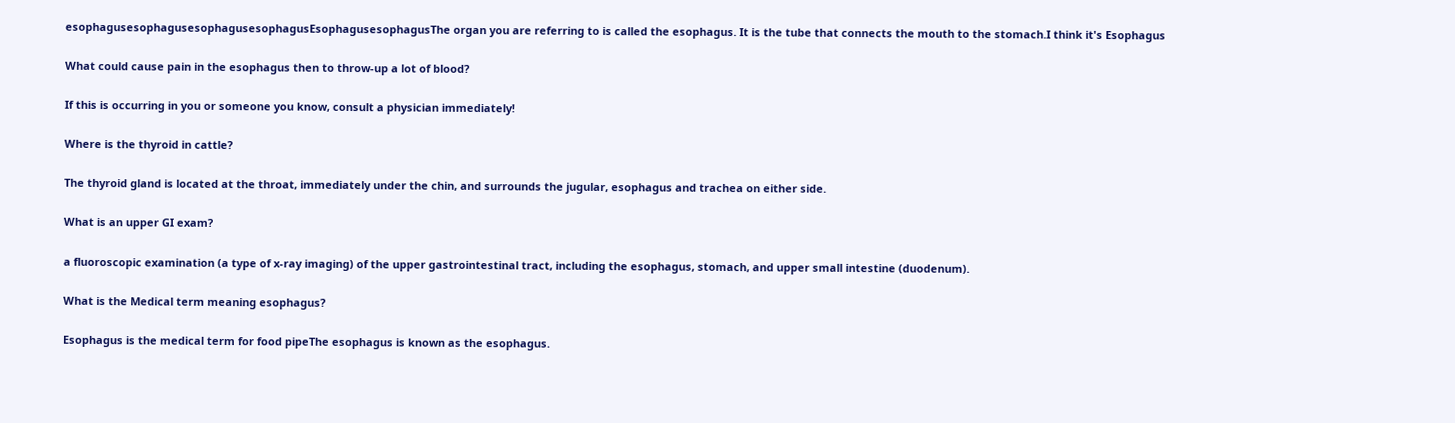esophagusesophagusesophagusesophagusEsophagusesophagusThe organ you are referring to is called the esophagus. It is the tube that connects the mouth to the stomach.I think it's Esophagus

What could cause pain in the esophagus then to throw-up a lot of blood?

If this is occurring in you or someone you know, consult a physician immediately!

Where is the thyroid in cattle?

The thyroid gland is located at the throat, immediately under the chin, and surrounds the jugular, esophagus and trachea on either side.

What is an upper GI exam?

a fluoroscopic examination (a type of x-ray imaging) of the upper gastrointestinal tract, including the esophagus, stomach, and upper small intestine (duodenum).

What is the Medical term meaning esophagus?

Esophagus is the medical term for food pipeThe esophagus is known as the esophagus.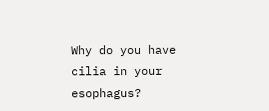Why do you have cilia in your esophagus?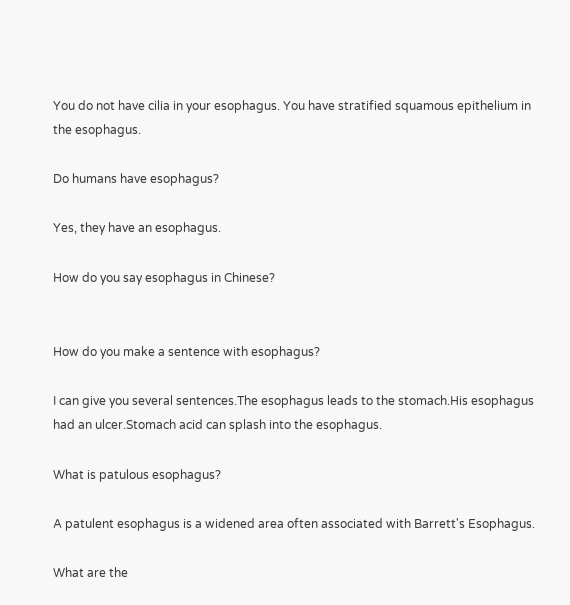You do not have cilia in your esophagus. You have stratified squamous epithelium in the esophagus.

Do humans have esophagus?

Yes, they have an esophagus.

How do you say esophagus in Chinese?


How do you make a sentence with esophagus?

I can give you several sentences.The esophagus leads to the stomach.His esophagus had an ulcer.Stomach acid can splash into the esophagus.

What is patulous esophagus?

A patulent esophagus is a widened area often associated with Barrett's Esophagus.

What are the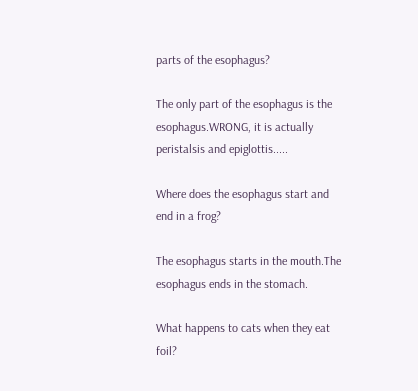parts of the esophagus?

The only part of the esophagus is the esophagus.WRONG, it is actually peristalsis and epiglottis.....

Where does the esophagus start and end in a frog?

The esophagus starts in the mouth.The esophagus ends in the stomach.

What happens to cats when they eat foil?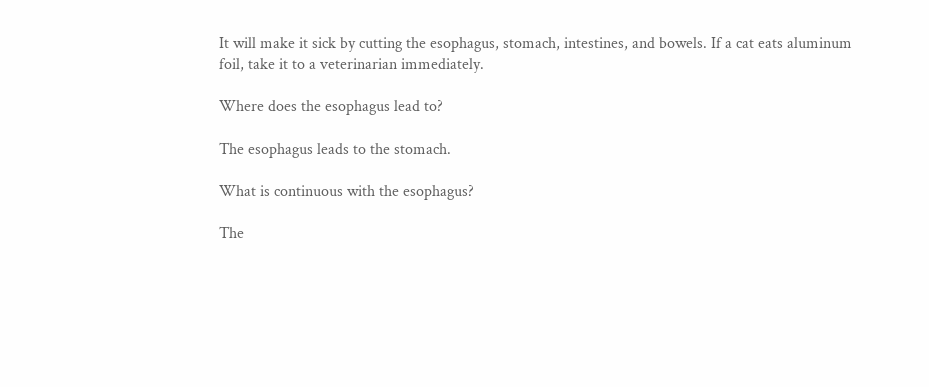It will make it sick by cutting the esophagus, stomach, intestines, and bowels. If a cat eats aluminum foil, take it to a veterinarian immediately.

Where does the esophagus lead to?

The esophagus leads to the stomach.

What is continuous with the esophagus?

The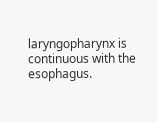laryngopharynx is continuous with the esophagus.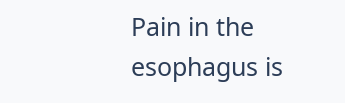Pain in the esophagus is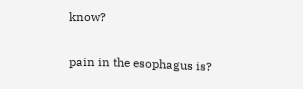know?

pain in the esophagus is?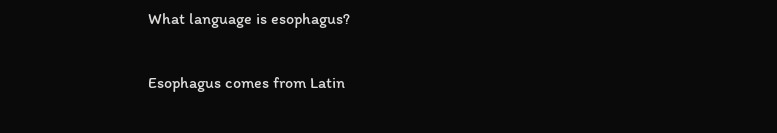What language is esophagus?

Esophagus comes from Latin